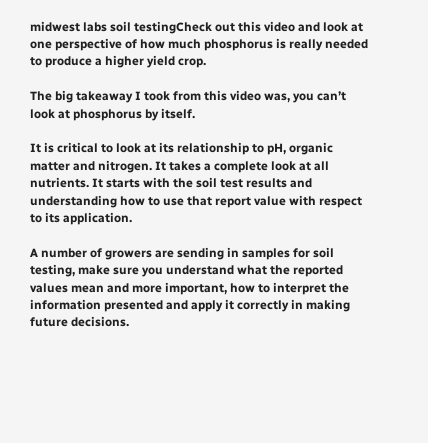midwest labs soil testingCheck out this video and look at one perspective of how much phosphorus is really needed to produce a higher yield crop.

The big takeaway I took from this video was, you can’t look at phosphorus by itself.

It is critical to look at its relationship to pH, organic matter and nitrogen. It takes a complete look at all nutrients. It starts with the soil test results and understanding how to use that report value with respect to its application.

A number of growers are sending in samples for soil testing, make sure you understand what the reported values mean and more important, how to interpret the information presented and apply it correctly in making future decisions.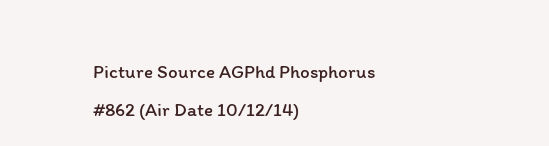Picture Source AGPhd Phosphorus #862 (Air Date 10/12/14)